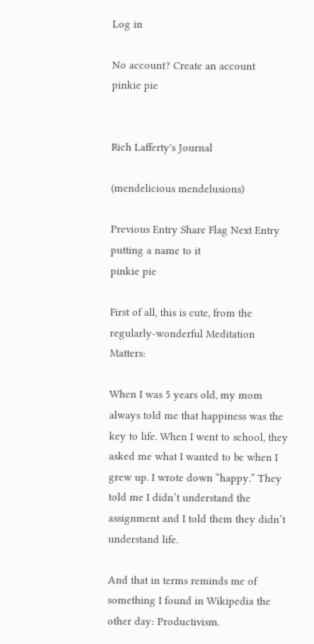Log in

No account? Create an account
pinkie pie


Rich Lafferty's Journal

(mendelicious mendelusions)

Previous Entry Share Flag Next Entry
putting a name to it
pinkie pie

First of all, this is cute, from the regularly-wonderful Meditation Matters:

When I was 5 years old, my mom always told me that happiness was the key to life. When I went to school, they asked me what I wanted to be when I grew up. I wrote down “happy.” They told me I didn’t understand the assignment and I told them they didn’t understand life.

And that in terms reminds me of something I found in Wikipedia the other day: Productivism.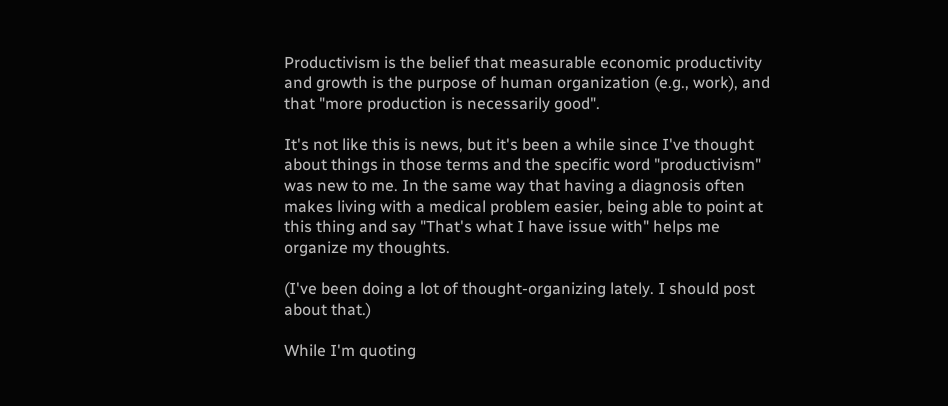Productivism is the belief that measurable economic productivity and growth is the purpose of human organization (e.g., work), and that "more production is necessarily good".

It's not like this is news, but it's been a while since I've thought about things in those terms and the specific word "productivism" was new to me. In the same way that having a diagnosis often makes living with a medical problem easier, being able to point at this thing and say "That's what I have issue with" helps me organize my thoughts.

(I've been doing a lot of thought-organizing lately. I should post about that.)

While I'm quoting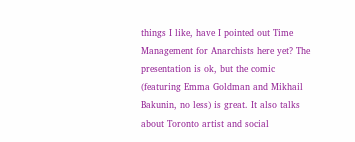things I like, have I pointed out Time Management for Anarchists here yet? The presentation is ok, but the comic (featuring Emma Goldman and Mikhail Bakunin, no less) is great. It also talks about Toronto artist and social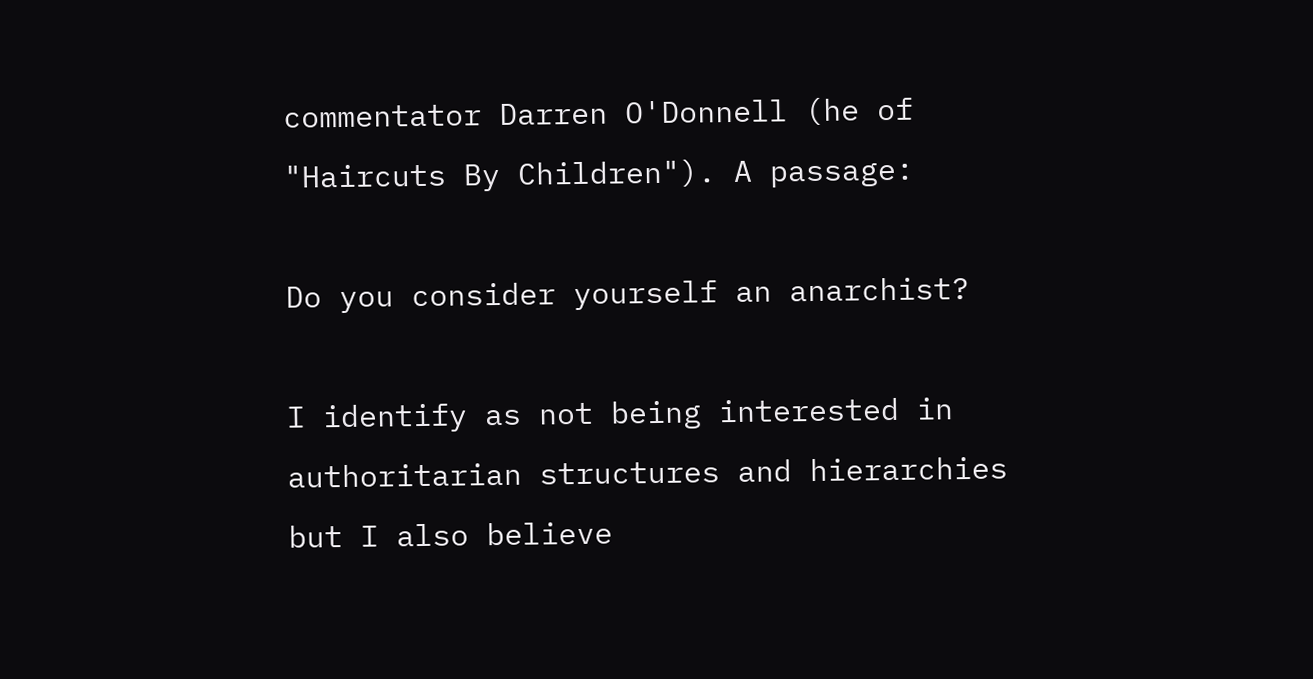commentator Darren O'Donnell (he of "Haircuts By Children"). A passage:

Do you consider yourself an anarchist?

I identify as not being interested in authoritarian structures and hierarchies but I also believe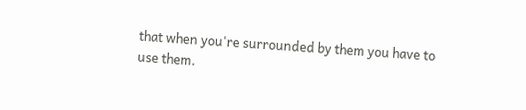that when you're surrounded by them you have to use them.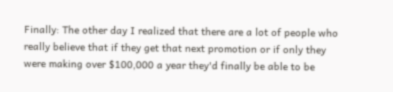Finally: The other day I realized that there are a lot of people who really believe that if they get that next promotion or if only they were making over $100,000 a year they'd finally be able to be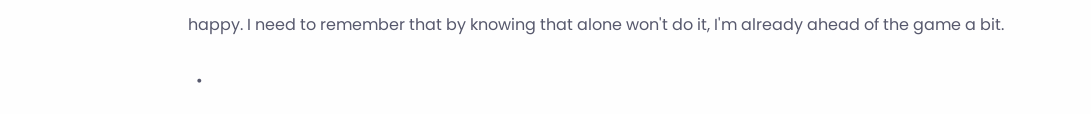happy. I need to remember that by knowing that alone won't do it, I'm already ahead of the game a bit.

  •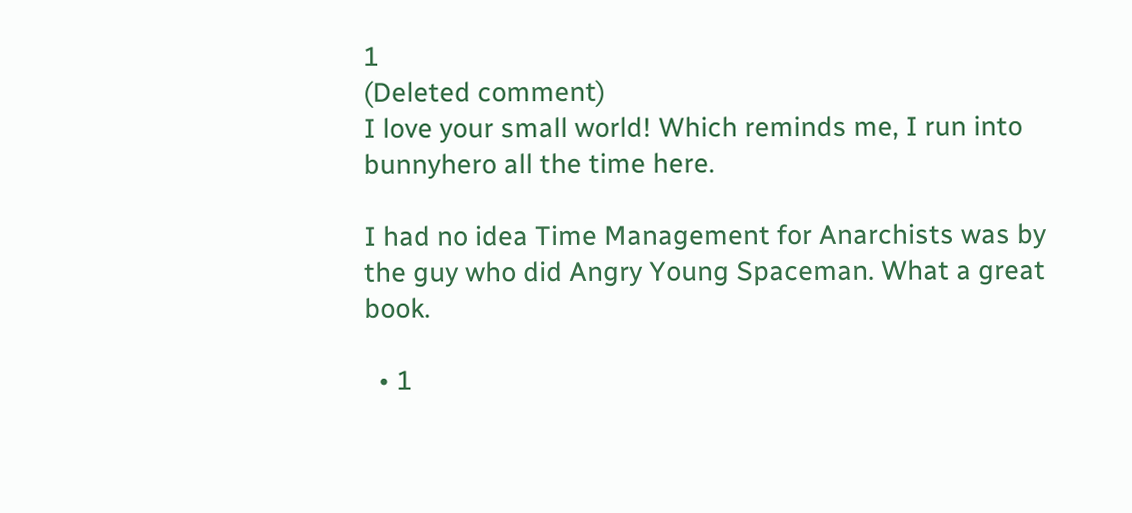1
(Deleted comment)
I love your small world! Which reminds me, I run into bunnyhero all the time here.

I had no idea Time Management for Anarchists was by the guy who did Angry Young Spaceman. What a great book.

  • 1